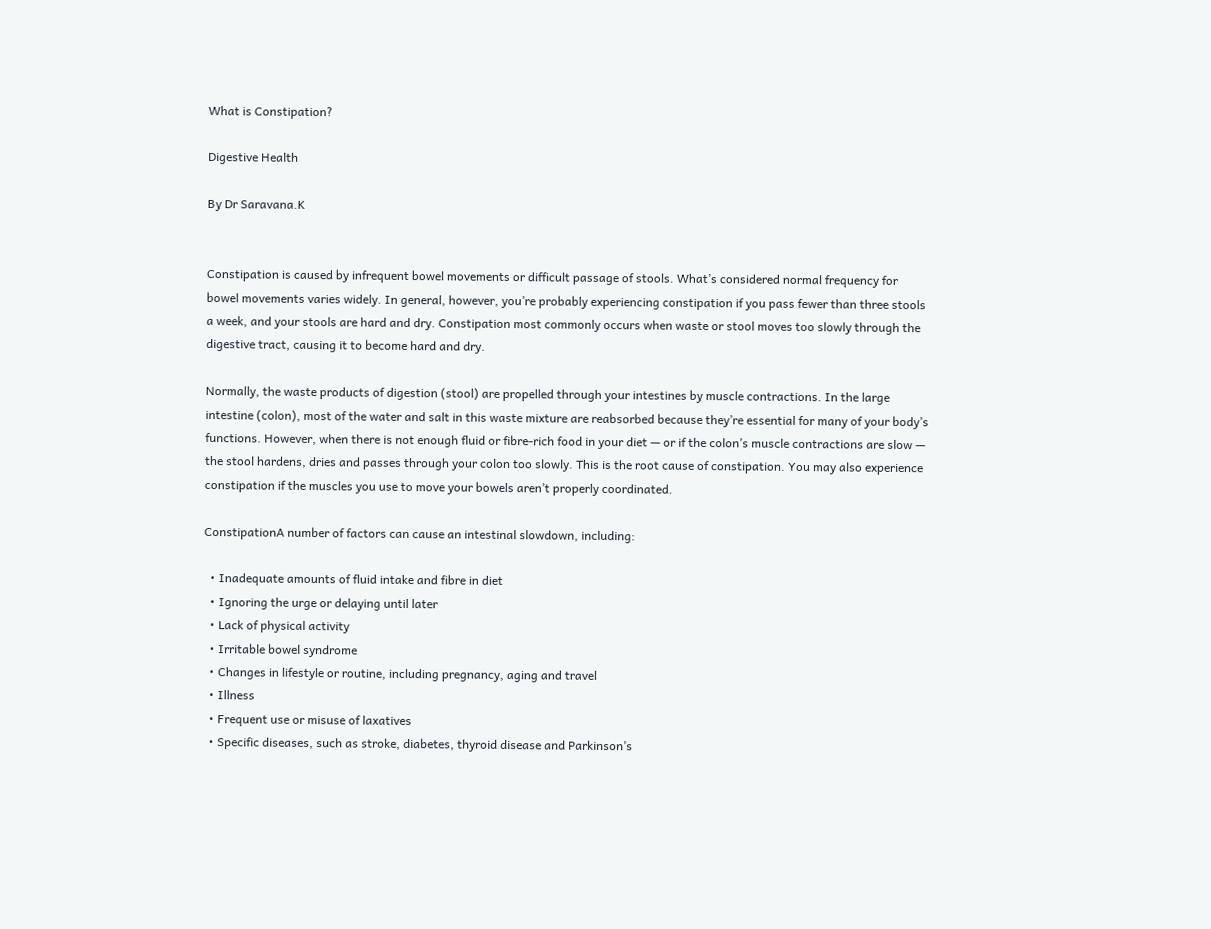What is Constipation?

Digestive Health

By Dr Saravana.K


Constipation is caused by infrequent bowel movements or difficult passage of stools. What’s considered normal frequency for bowel movements varies widely. In general, however, you’re probably experiencing constipation if you pass fewer than three stools a week, and your stools are hard and dry. Constipation most commonly occurs when waste or stool moves too slowly through the digestive tract, causing it to become hard and dry.

Normally, the waste products of digestion (stool) are propelled through your intestines by muscle contractions. In the large intestine (colon), most of the water and salt in this waste mixture are reabsorbed because they’re essential for many of your body’s functions. However, when there is not enough fluid or fibre-rich food in your diet — or if the colon’s muscle contractions are slow — the stool hardens, dries and passes through your colon too slowly. This is the root cause of constipation. You may also experience constipation if the muscles you use to move your bowels aren’t properly coordinated.

ConstipationA number of factors can cause an intestinal slowdown, including:

  • Inadequate amounts of fluid intake and fibre in diet
  • Ignoring the urge or delaying until later
  • Lack of physical activity
  • Irritable bowel syndrome
  • Changes in lifestyle or routine, including pregnancy, aging and travel
  • Illness
  • Frequent use or misuse of laxatives
  • Specific diseases, such as stroke, diabetes, thyroid disease and Parkinson’s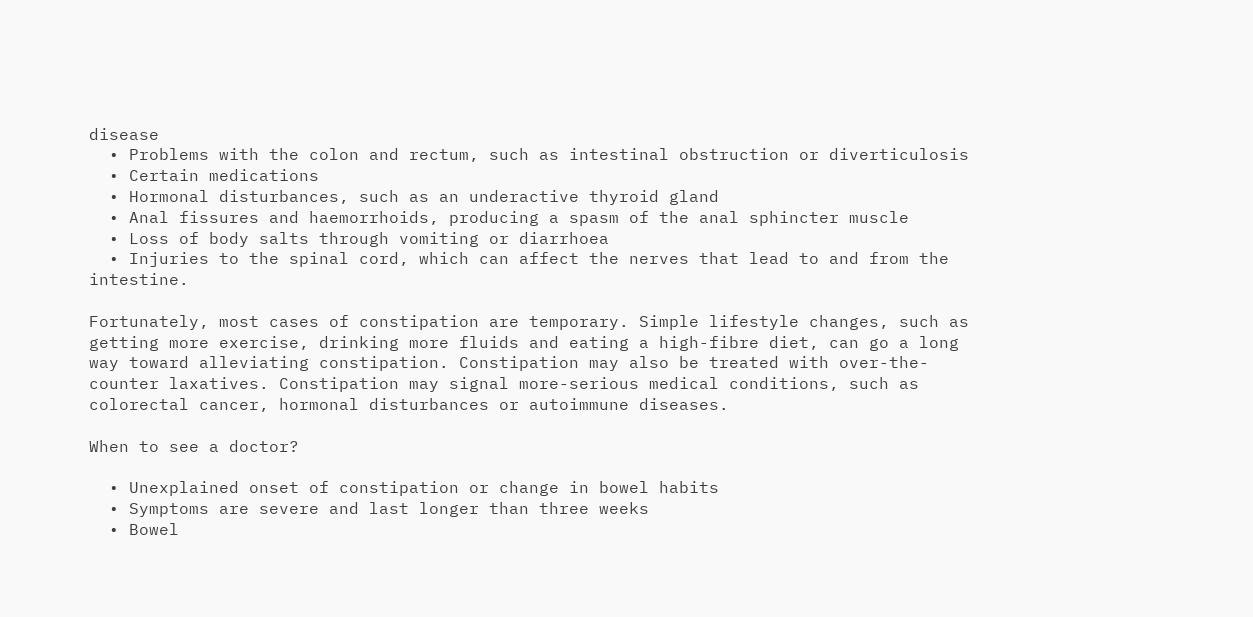disease
  • Problems with the colon and rectum, such as intestinal obstruction or diverticulosis
  • Certain medications
  • Hormonal disturbances, such as an underactive thyroid gland
  • Anal fissures and haemorrhoids, producing a spasm of the anal sphincter muscle
  • Loss of body salts through vomiting or diarrhoea
  • Injuries to the spinal cord, which can affect the nerves that lead to and from the intestine.

Fortunately, most cases of constipation are temporary. Simple lifestyle changes, such as getting more exercise, drinking more fluids and eating a high-fibre diet, can go a long way toward alleviating constipation. Constipation may also be treated with over-the-counter laxatives. Constipation may signal more-serious medical conditions, such as colorectal cancer, hormonal disturbances or autoimmune diseases.

When to see a doctor?

  • Unexplained onset of constipation or change in bowel habits
  • Symptoms are severe and last longer than three weeks
  • Bowel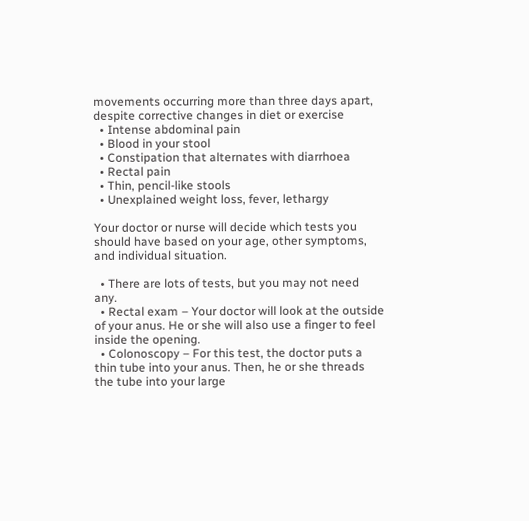movements occurring more than three days apart, despite corrective changes in diet or exercise
  • Intense abdominal pain
  • Blood in your stool
  • Constipation that alternates with diarrhoea
  • Rectal pain
  • Thin, pencil-like stools
  • Unexplained weight loss, fever, lethargy

Your doctor or nurse will decide which tests you should have based on your age, other symptoms, and individual situation.

  • There are lots of tests, but you may not need any.
  • Rectal exam – Your doctor will look at the outside of your anus. He or she will also use a finger to feel inside the opening.
  • Colonoscopy – For this test, the doctor puts a thin tube into your anus. Then, he or she threads the tube into your large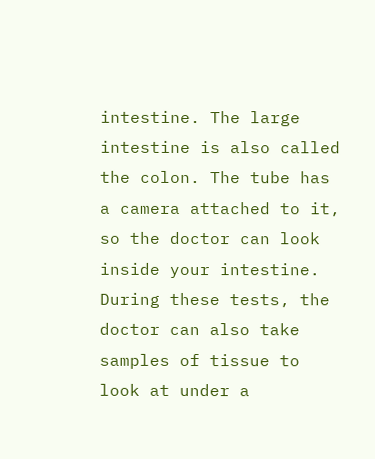intestine. The large intestine is also called the colon. The tube has a camera attached to it, so the doctor can look inside your intestine. During these tests, the doctor can also take samples of tissue to look at under a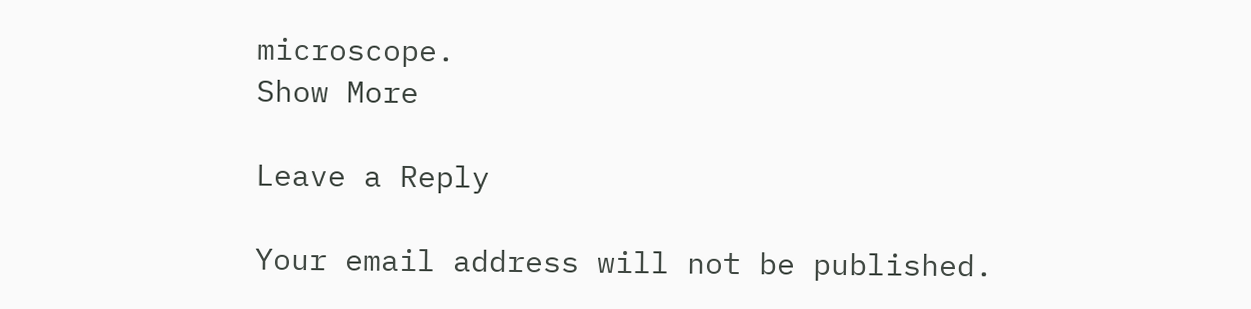microscope.
Show More

Leave a Reply

Your email address will not be published.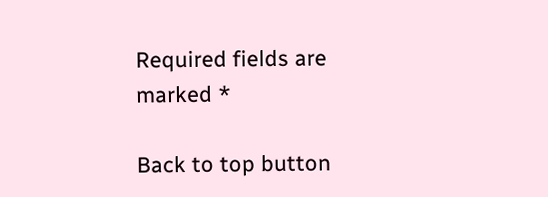Required fields are marked *

Back to top button